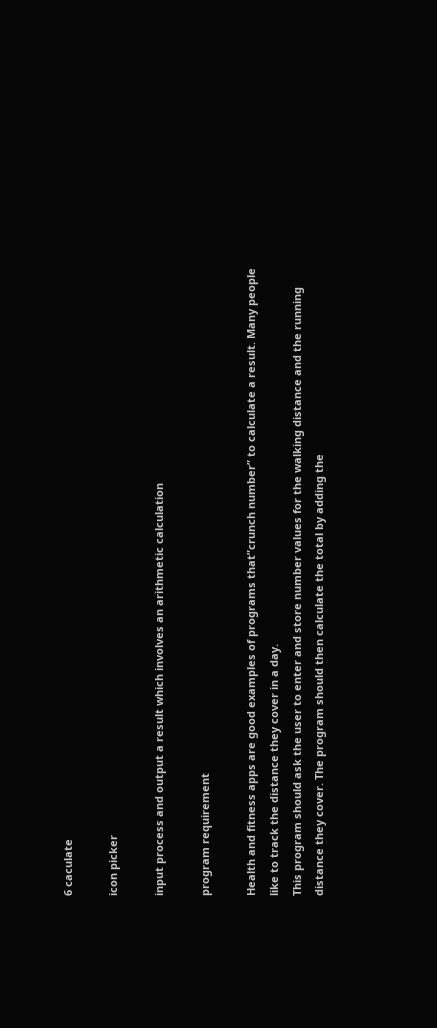6 caculate

icon picker

input process and output a result which involves an arithmetic calculation

program requirement

Health and fitness apps are good examples of programs that”crunch number” to calculate a result. Many people like to track the distance they cover in a day.
This program should ask the user to enter and store number values for the walking distance and the running distance they cover. The program should then calculate the total by adding the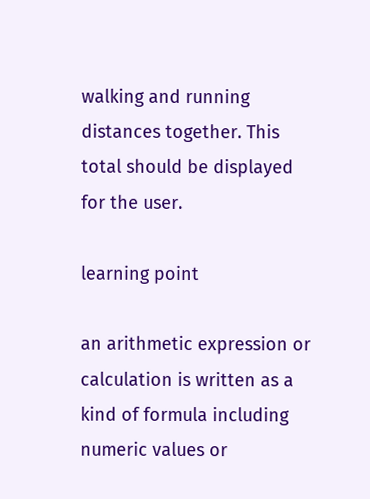walking and running distances together. This total should be displayed for the user.

learning point

an arithmetic expression or calculation is written as a kind of formula including numeric values or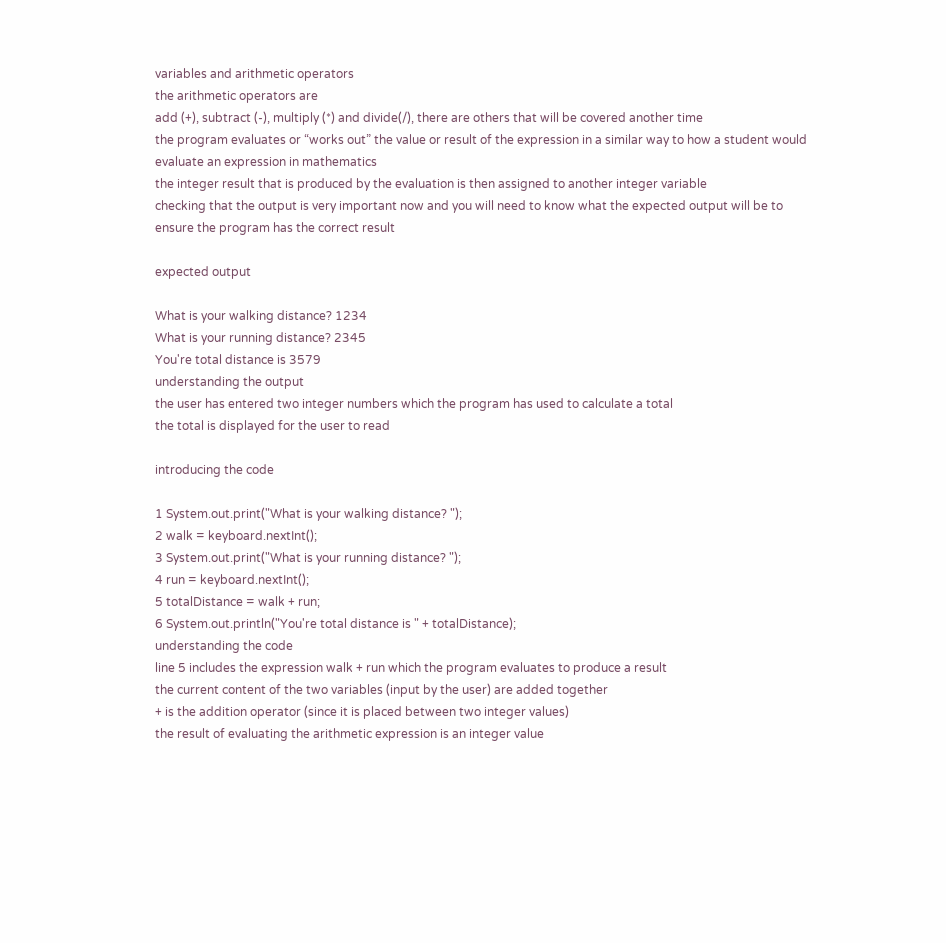variables and arithmetic operators
the arithmetic operators are
add (+), subtract (-), multiply (*) and divide(/), there are others that will be covered another time
the program evaluates or “works out” the value or result of the expression in a similar way to how a student would evaluate an expression in mathematics
the integer result that is produced by the evaluation is then assigned to another integer variable
checking that the output is very important now and you will need to know what the expected output will be to ensure the program has the correct result

expected output

What is your walking distance? 1234
What is your running distance? 2345
You're total distance is 3579
understanding the output
the user has entered two integer numbers which the program has used to calculate a total
the total is displayed for the user to read

introducing the code

1 System.out.print("What is your walking distance? ");
2 walk = keyboard.nextInt();
3 System.out.print("What is your running distance? ");
4 run = keyboard.nextInt();
5 totalDistance = walk + run;
6 System.out.println("You're total distance is " + totalDistance);
understanding the code
line 5 includes the expression walk + run which the program evaluates to produce a result
the current content of the two variables (input by the user) are added together
+ is the addition operator (since it is placed between two integer values)
the result of evaluating the arithmetic expression is an integer value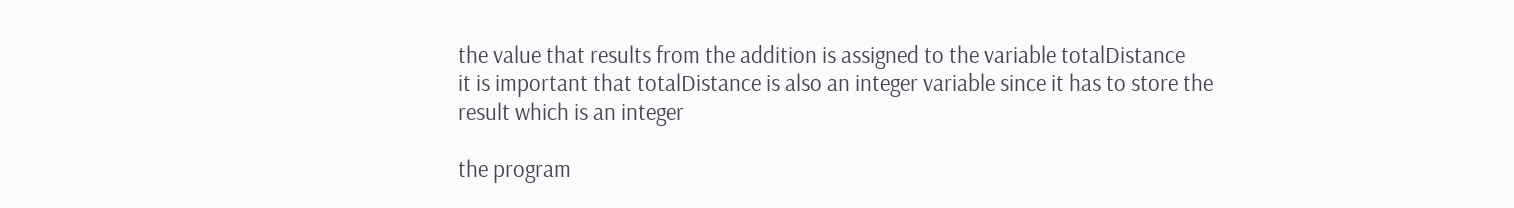the value that results from the addition is assigned to the variable totalDistance
it is important that totalDistance is also an integer variable since it has to store the result which is an integer

the program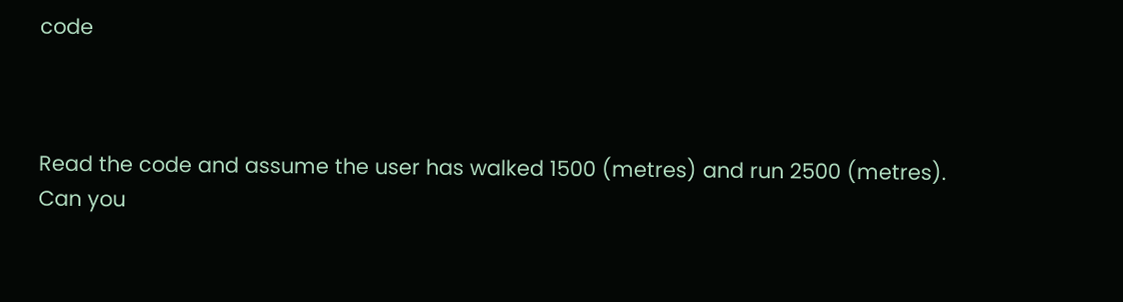code



Read the code and assume the user has walked 1500 (metres) and run 2500 (metres).
Can you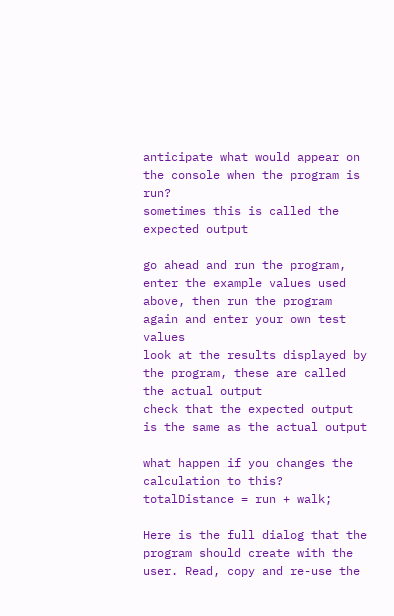anticipate what would appear on the console when the program is run?
sometimes this is called the expected output

go ahead and run the program, enter the example values used above, then run the program again and enter your own test values
look at the results displayed by the program, these are called the actual output
check that the expected output is the same as the actual output

what happen if you changes the calculation to this?
totalDistance = run + walk;

Here is the full dialog that the program should create with the user. Read, copy and re-use the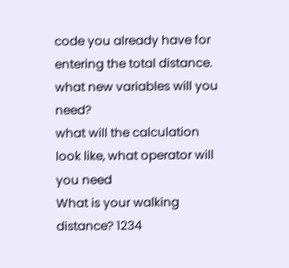code you already have for entering the total distance.
what new variables will you need?
what will the calculation look like, what operator will you need
What is your walking distance? 1234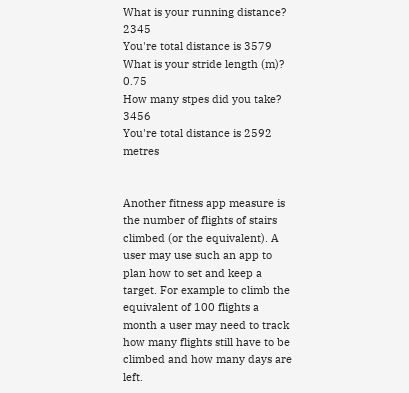What is your running distance? 2345
You're total distance is 3579
What is your stride length (m)? 0.75
How many stpes did you take? 3456
You're total distance is 2592 metres


Another fitness app measure is the number of flights of stairs climbed (or the equivalent). A user may use such an app to plan how to set and keep a target. For example to climb the equivalent of 100 flights a month a user may need to track how many flights still have to be climbed and how many days are left.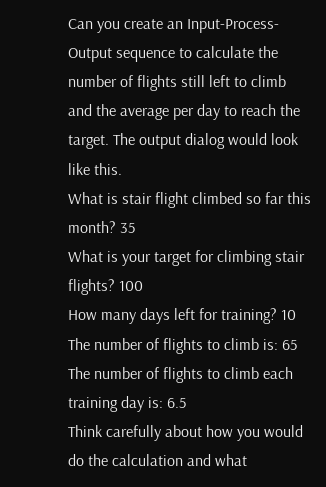Can you create an Input-Process-Output sequence to calculate the number of flights still left to climb and the average per day to reach the target. The output dialog would look like this.
What is stair flight climbed so far this month? 35
What is your target for climbing stair flights? 100
How many days left for training? 10
The number of flights to climb is: 65
The number of flights to climb each training day is: 6.5
Think carefully about how you would do the calculation and what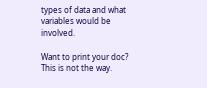types of data and what variables would be involved.

Want to print your doc?
This is not the way.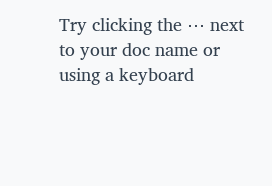Try clicking the ⋯ next to your doc name or using a keyboard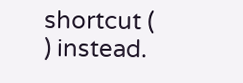shortcut (
) instead.